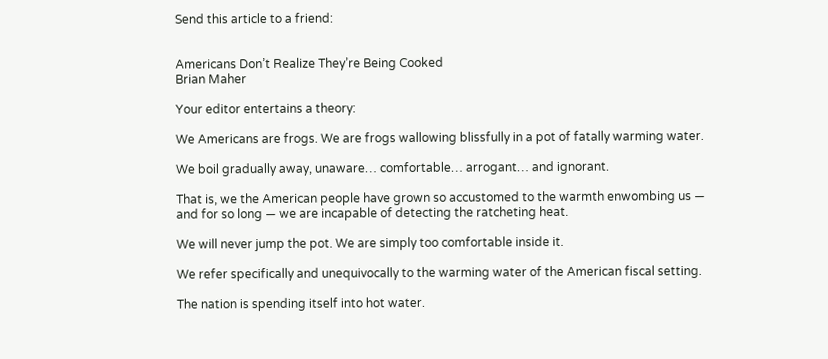Send this article to a friend:


Americans Don’t Realize They’re Being Cooked
Brian Maher

Your editor entertains a theory:

We Americans are frogs. We are frogs wallowing blissfully in a pot of fatally warming water.

We boil gradually away, unaware… comfortable… arrogant… and ignorant.

That is, we the American people have grown so accustomed to the warmth enwombing us — and for so long — we are incapable of detecting the ratcheting heat.

We will never jump the pot. We are simply too comfortable inside it.

We refer specifically and unequivocally to the warming water of the American fiscal setting.

The nation is spending itself into hot water.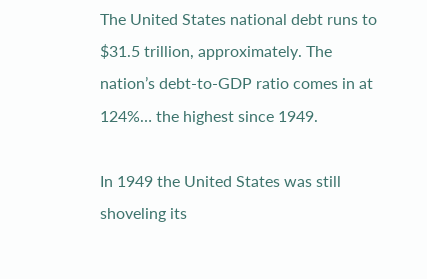The United States national debt runs to $31.5 trillion, approximately. The nation’s debt-to-GDP ratio comes in at 124%… the highest since 1949.

In 1949 the United States was still shoveling its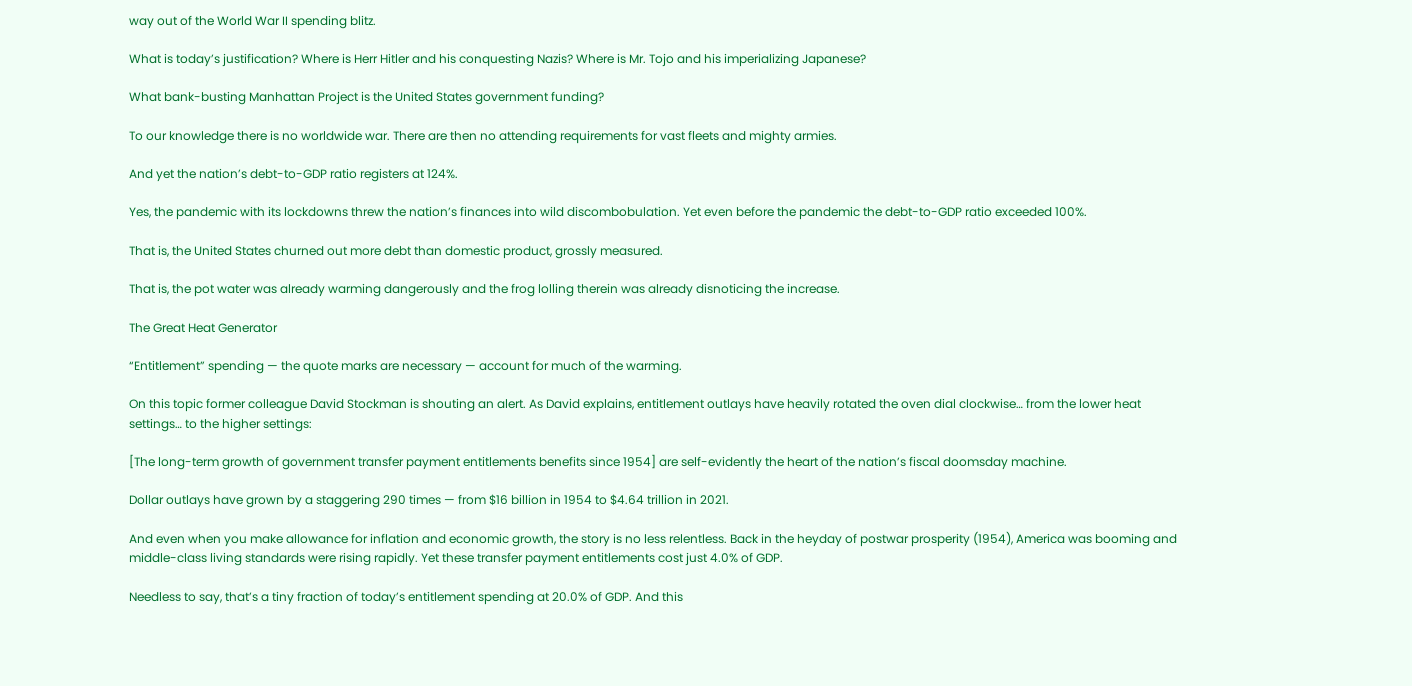way out of the World War II spending blitz.

What is today’s justification? Where is Herr Hitler and his conquesting Nazis? Where is Mr. Tojo and his imperializing Japanese?

What bank-busting Manhattan Project is the United States government funding?

To our knowledge there is no worldwide war. There are then no attending requirements for vast fleets and mighty armies.

And yet the nation’s debt-to-GDP ratio registers at 124%.

Yes, the pandemic with its lockdowns threw the nation’s finances into wild discombobulation. Yet even before the pandemic the debt-to-GDP ratio exceeded 100%.

That is, the United States churned out more debt than domestic product, grossly measured.

That is, the pot water was already warming dangerously and the frog lolling therein was already disnoticing the increase.

The Great Heat Generator

“Entitlement” spending — the quote marks are necessary — account for much of the warming.

On this topic former colleague David Stockman is shouting an alert. As David explains, entitlement outlays have heavily rotated the oven dial clockwise… from the lower heat settings… to the higher settings:

[The long-term growth of government transfer payment entitlements benefits since 1954] are self-evidently the heart of the nation’s fiscal doomsday machine.

Dollar outlays have grown by a staggering 290 times — from $16 billion in 1954 to $4.64 trillion in 2021.

And even when you make allowance for inflation and economic growth, the story is no less relentless. Back in the heyday of postwar prosperity (1954), America was booming and middle-class living standards were rising rapidly. Yet these transfer payment entitlements cost just 4.0% of GDP.

Needless to say, that’s a tiny fraction of today’s entitlement spending at 20.0% of GDP. And this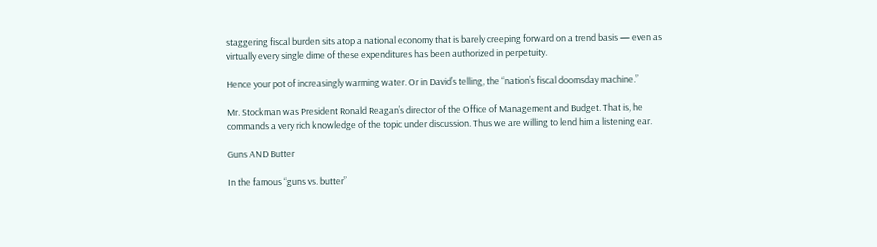staggering fiscal burden sits atop a national economy that is barely creeping forward on a trend basis — even as virtually every single dime of these expenditures has been authorized in perpetuity.

Hence your pot of increasingly warming water. Or in David’s telling, the “nation’s fiscal doomsday machine.”

Mr. Stockman was President Ronald Reagan’s director of the Office of Management and Budget. That is, he commands a very rich knowledge of the topic under discussion. Thus we are willing to lend him a listening ear.

Guns AND Butter

In the famous “guns vs. butter”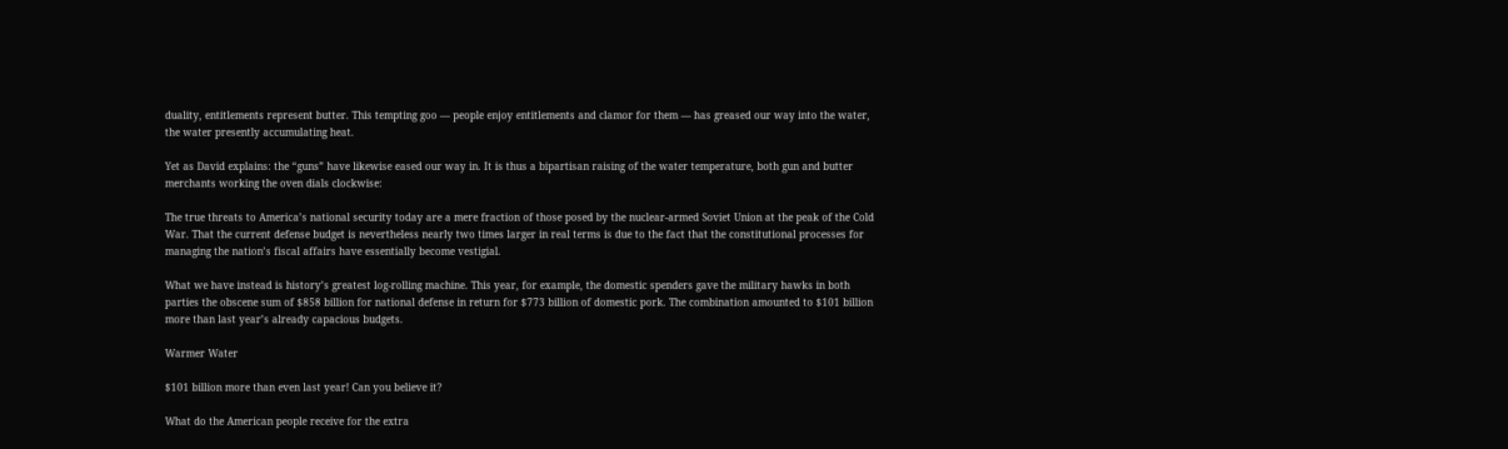duality, entitlements represent butter. This tempting goo — people enjoy entitlements and clamor for them — has greased our way into the water, the water presently accumulating heat.

Yet as David explains: the “guns” have likewise eased our way in. It is thus a bipartisan raising of the water temperature, both gun and butter merchants working the oven dials clockwise:

The true threats to America’s national security today are a mere fraction of those posed by the nuclear-armed Soviet Union at the peak of the Cold War. That the current defense budget is nevertheless nearly two times larger in real terms is due to the fact that the constitutional processes for managing the nation’s fiscal affairs have essentially become vestigial.

What we have instead is history’s greatest log-rolling machine. This year, for example, the domestic spenders gave the military hawks in both parties the obscene sum of $858 billion for national defense in return for $773 billion of domestic pork. The combination amounted to $101 billion more than last year’s already capacious budgets.

Warmer Water

$101 billion more than even last year! Can you believe it?

What do the American people receive for the extra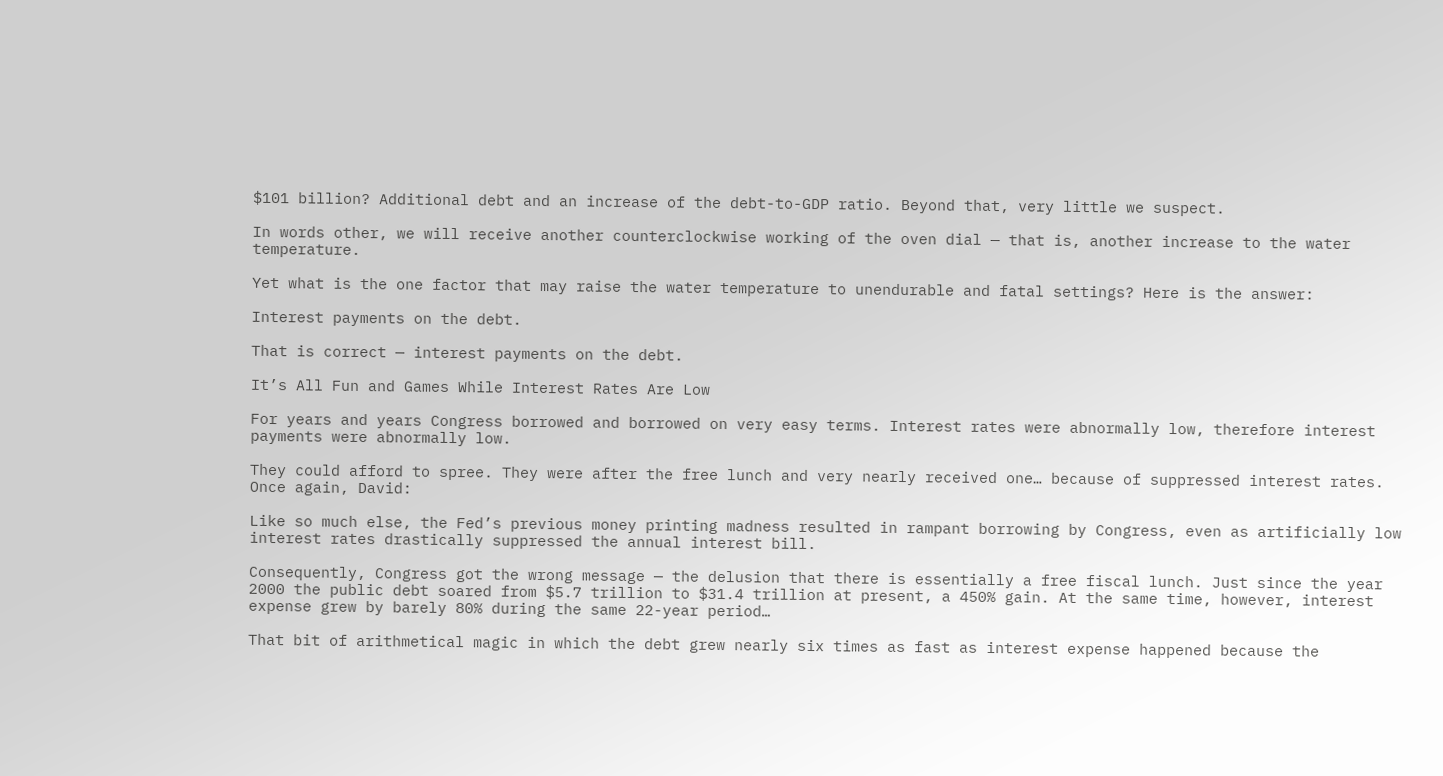$101 billion? Additional debt and an increase of the debt-to-GDP ratio. Beyond that, very little we suspect.

In words other, we will receive another counterclockwise working of the oven dial — that is, another increase to the water temperature.

Yet what is the one factor that may raise the water temperature to unendurable and fatal settings? Here is the answer:

Interest payments on the debt.

That is correct — interest payments on the debt.

It’s All Fun and Games While Interest Rates Are Low

For years and years Congress borrowed and borrowed on very easy terms. Interest rates were abnormally low, therefore interest payments were abnormally low.

They could afford to spree. They were after the free lunch and very nearly received one… because of suppressed interest rates. Once again, David:

Like so much else, the Fed’s previous money printing madness resulted in rampant borrowing by Congress, even as artificially low interest rates drastically suppressed the annual interest bill.

Consequently, Congress got the wrong message — the delusion that there is essentially a free fiscal lunch. Just since the year 2000 the public debt soared from $5.7 trillion to $31.4 trillion at present, a 450% gain. At the same time, however, interest expense grew by barely 80% during the same 22-year period…

That bit of arithmetical magic in which the debt grew nearly six times as fast as interest expense happened because the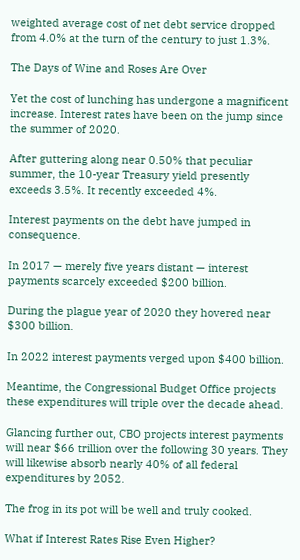weighted average cost of net debt service dropped from 4.0% at the turn of the century to just 1.3%.

The Days of Wine and Roses Are Over

Yet the cost of lunching has undergone a magnificent increase. Interest rates have been on the jump since the summer of 2020.

After guttering along near 0.50% that peculiar summer, the 10-year Treasury yield presently exceeds 3.5%. It recently exceeded 4%.

Interest payments on the debt have jumped in consequence.

In 2017 — merely five years distant — interest payments scarcely exceeded $200 billion.

During the plague year of 2020 they hovered near $300 billion.

In 2022 interest payments verged upon $400 billion.

Meantime, the Congressional Budget Office projects these expenditures will triple over the decade ahead.

Glancing further out, CBO projects interest payments will near $66 trillion over the following 30 years. They will likewise absorb nearly 40% of all federal expenditures by 2052.

The frog in its pot will be well and truly cooked.

What if Interest Rates Rise Even Higher?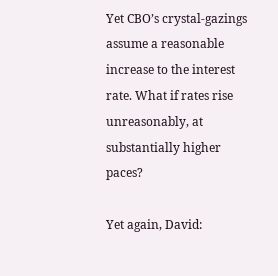Yet CBO’s crystal-gazings assume a reasonable increase to the interest rate. What if rates rise unreasonably, at substantially higher paces?

Yet again, David: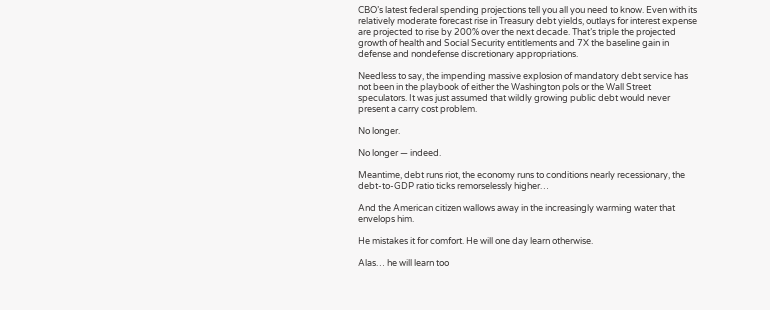CBO’s latest federal spending projections tell you all you need to know. Even with its relatively moderate forecast rise in Treasury debt yields, outlays for interest expense are projected to rise by 200% over the next decade. That’s triple the projected growth of health and Social Security entitlements and 7X the baseline gain in defense and nondefense discretionary appropriations.

Needless to say, the impending massive explosion of mandatory debt service has not been in the playbook of either the Washington pols or the Wall Street speculators. It was just assumed that wildly growing public debt would never present a carry cost problem.

No longer.

No longer — indeed.

Meantime, debt runs riot, the economy runs to conditions nearly recessionary, the debt-to-GDP ratio ticks remorselessly higher…

And the American citizen wallows away in the increasingly warming water that envelops him.

He mistakes it for comfort. He will one day learn otherwise.

Alas… he will learn too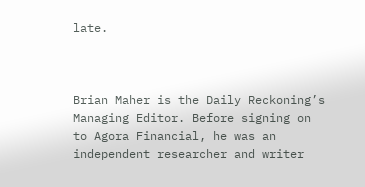late.



Brian Maher is the Daily Reckoning’s Managing Editor. Before signing on to Agora Financial, he was an independent researcher and writer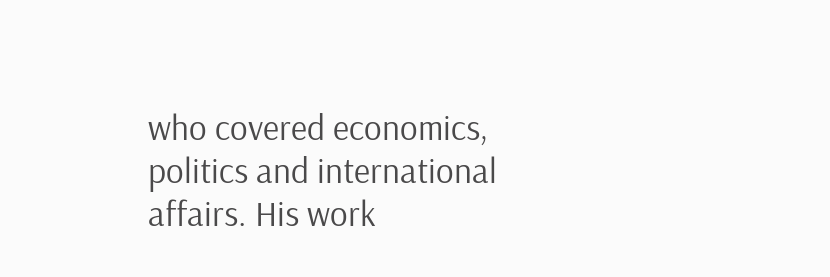who covered economics, politics and international affairs. His work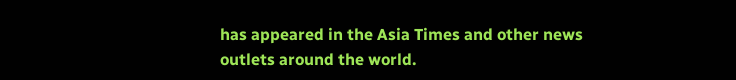has appeared in the Asia Times and other news outlets around the world.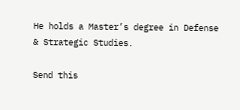He holds a Master’s degree in Defense & Strategic Studies.

Send this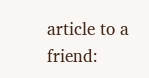article to a friend: